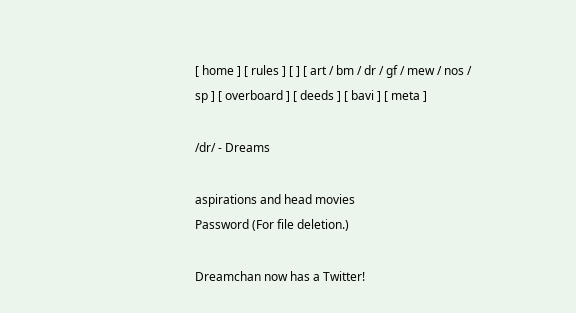[ home ] [ rules ] [ ] [ art / bm / dr / gf / mew / nos / sp ] [ overboard ] [ deeds ] [ bavi ] [ meta ]

/dr/ - Dreams

aspirations and head movies
Password (For file deletion.)

Dreamchan now has a Twitter!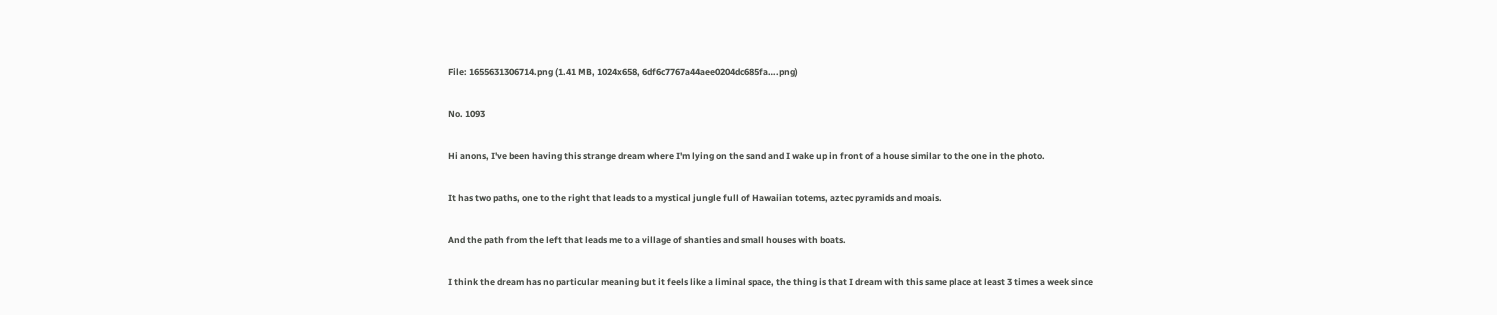File: 1655631306714.png (1.41 MB, 1024x658, 6df6c7767a44aee0204dc685fa….png)

No. 1093

Hi anons, I've been having this strange dream where I'm lying on the sand and I wake up in front of a house similar to the one in the photo.

It has two paths, one to the right that leads to a mystical jungle full of Hawaiian totems, aztec pyramids and moais.

And the path from the left that leads me to a village of shanties and small houses with boats.

I think the dream has no particular meaning but it feels like a liminal space, the thing is that I dream with this same place at least 3 times a week since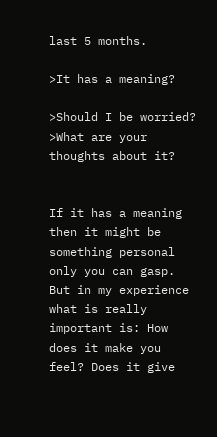last 5 months.

>It has a meaning?

>Should I be worried?
>What are your thoughts about it?


If it has a meaning then it might be something personal only you can gasp. But in my experience what is really important is: How does it make you feel? Does it give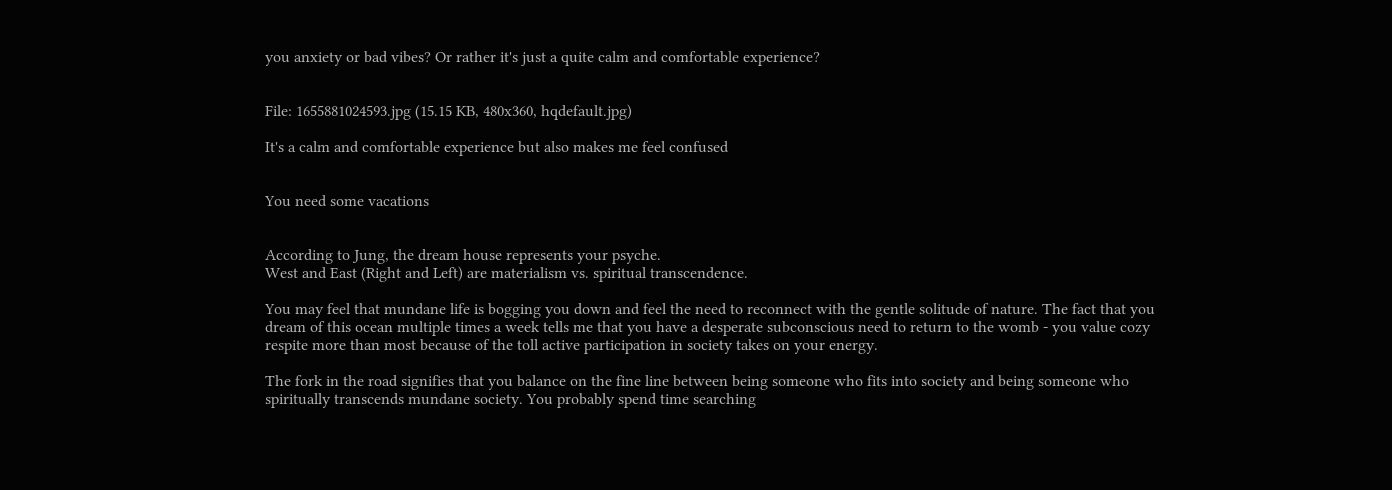you anxiety or bad vibes? Or rather it's just a quite calm and comfortable experience?


File: 1655881024593.jpg (15.15 KB, 480x360, hqdefault.jpg)

It's a calm and comfortable experience but also makes me feel confused


You need some vacations


According to Jung, the dream house represents your psyche.
West and East (Right and Left) are materialism vs. spiritual transcendence.

You may feel that mundane life is bogging you down and feel the need to reconnect with the gentle solitude of nature. The fact that you dream of this ocean multiple times a week tells me that you have a desperate subconscious need to return to the womb - you value cozy respite more than most because of the toll active participation in society takes on your energy.

The fork in the road signifies that you balance on the fine line between being someone who fits into society and being someone who spiritually transcends mundane society. You probably spend time searching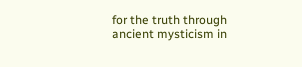for the truth through ancient mysticism in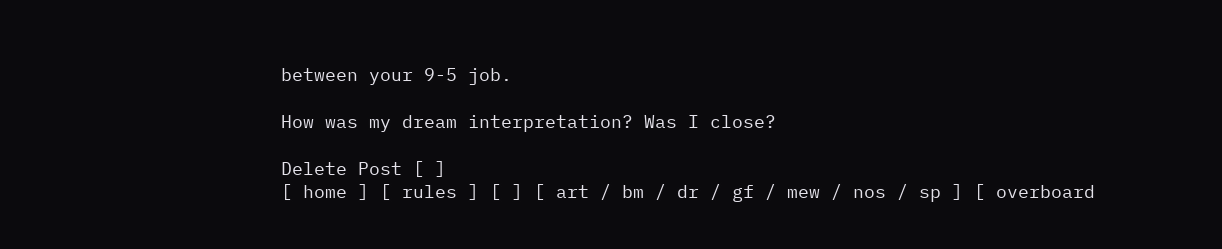between your 9-5 job.

How was my dream interpretation? Was I close?

Delete Post [ ]
[ home ] [ rules ] [ ] [ art / bm / dr / gf / mew / nos / sp ] [ overboard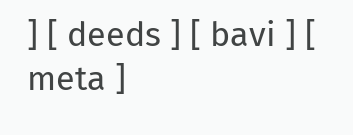] [ deeds ] [ bavi ] [ meta ]